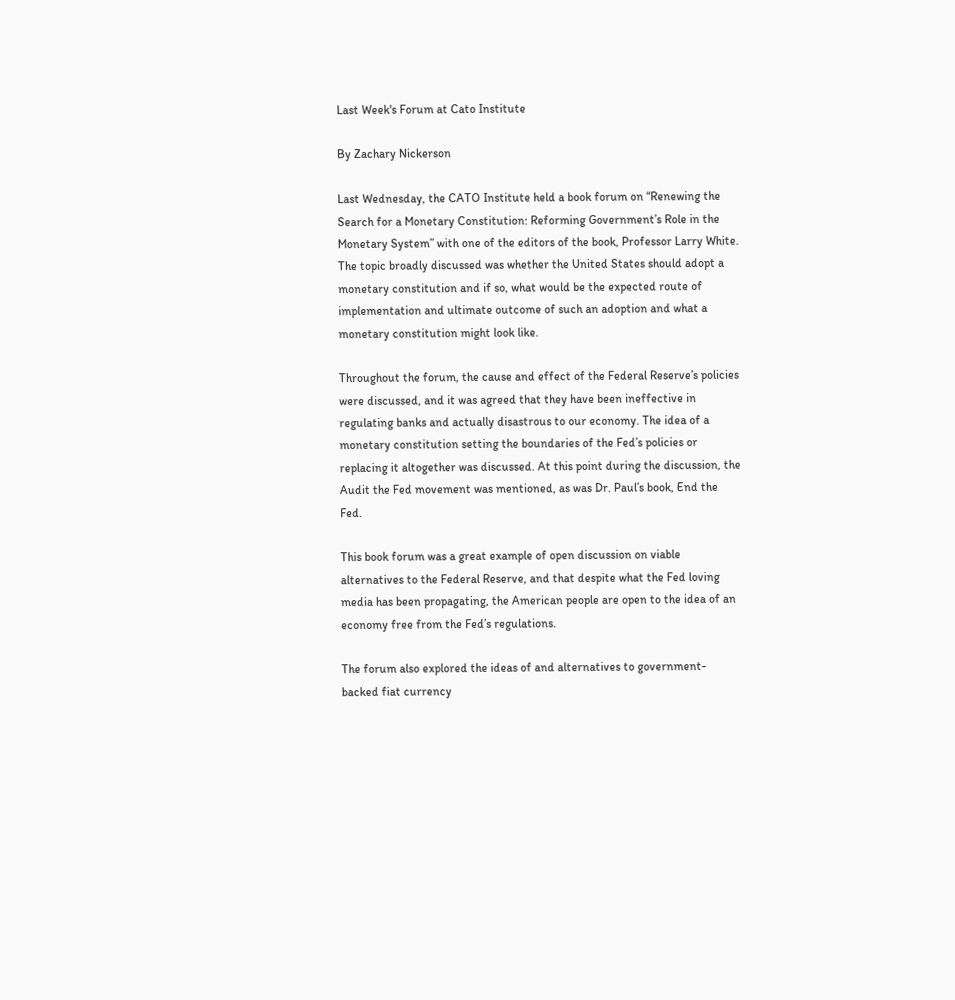Last Week's Forum at Cato Institute

By Zachary Nickerson

Last Wednesday, the CATO Institute held a book forum on “Renewing the Search for a Monetary Constitution: Reforming Government’s Role in the Monetary System” with one of the editors of the book, Professor Larry White. The topic broadly discussed was whether the United States should adopt a monetary constitution and if so, what would be the expected route of implementation and ultimate outcome of such an adoption and what a monetary constitution might look like.

Throughout the forum, the cause and effect of the Federal Reserve’s policies were discussed, and it was agreed that they have been ineffective in regulating banks and actually disastrous to our economy. The idea of a monetary constitution setting the boundaries of the Fed’s policies or replacing it altogether was discussed. At this point during the discussion, the Audit the Fed movement was mentioned, as was Dr. Paul’s book, End the Fed.

This book forum was a great example of open discussion on viable alternatives to the Federal Reserve, and that despite what the Fed loving media has been propagating, the American people are open to the idea of an economy free from the Fed’s regulations.

The forum also explored the ideas of and alternatives to government-backed fiat currency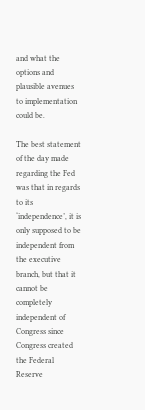and what the options and plausible avenues to implementation could be.

The best statement of the day made regarding the Fed was that in regards to its ‘independence’, it is only supposed to be independent from the executive branch, but that it cannot be completely independent of Congress since Congress created the Federal Reserve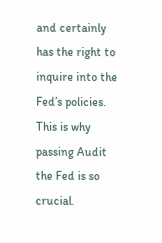and certainly has the right to inquire into the Fed’s policies. This is why passing Audit the Fed is so crucial.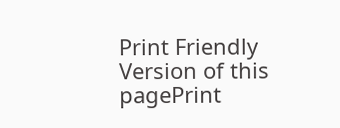Print Friendly Version of this pagePrint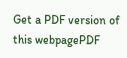Get a PDF version of this webpagePDF